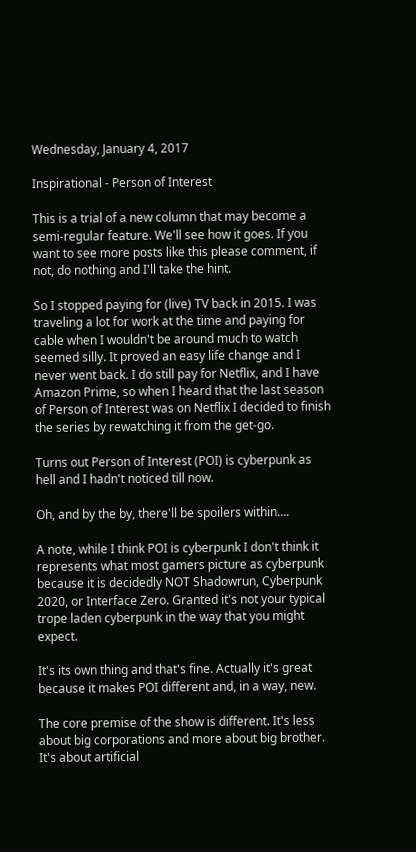Wednesday, January 4, 2017

Inspirational - Person of Interest

This is a trial of a new column that may become a semi-regular feature. We'll see how it goes. If you want to see more posts like this please comment, if not, do nothing and I'll take the hint.

So I stopped paying for (live) TV back in 2015. I was traveling a lot for work at the time and paying for cable when I wouldn't be around much to watch seemed silly. It proved an easy life change and I never went back. I do still pay for Netflix, and I have Amazon Prime, so when I heard that the last season of Person of Interest was on Netflix I decided to finish the series by rewatching it from the get-go.

Turns out Person of Interest (POI) is cyberpunk as hell and I hadn't noticed till now.

Oh, and by the by, there'll be spoilers within....

A note, while I think POI is cyberpunk I don't think it represents what most gamers picture as cyberpunk because it is decidedly NOT Shadowrun, Cyberpunk 2020, or Interface Zero. Granted it's not your typical trope laden cyberpunk in the way that you might expect.

It's its own thing and that's fine. Actually it's great because it makes POI different and, in a way, new.

The core premise of the show is different. It's less about big corporations and more about big brother. It's about artificial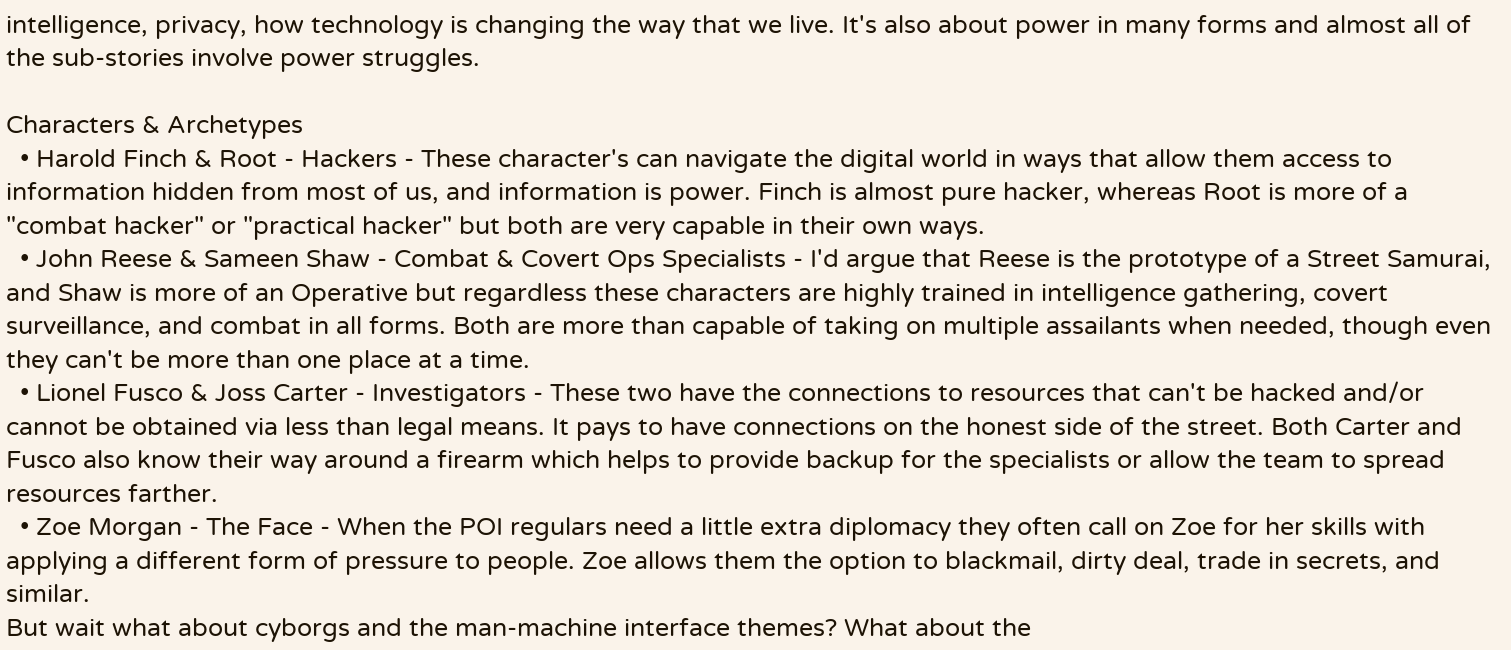intelligence, privacy, how technology is changing the way that we live. It's also about power in many forms and almost all of the sub-stories involve power struggles.

Characters & Archetypes
  • Harold Finch & Root - Hackers - These character's can navigate the digital world in ways that allow them access to information hidden from most of us, and information is power. Finch is almost pure hacker, whereas Root is more of a "combat hacker" or "practical hacker" but both are very capable in their own ways.
  • John Reese & Sameen Shaw - Combat & Covert Ops Specialists - I'd argue that Reese is the prototype of a Street Samurai, and Shaw is more of an Operative but regardless these characters are highly trained in intelligence gathering, covert surveillance, and combat in all forms. Both are more than capable of taking on multiple assailants when needed, though even they can't be more than one place at a time.
  • Lionel Fusco & Joss Carter - Investigators - These two have the connections to resources that can't be hacked and/or cannot be obtained via less than legal means. It pays to have connections on the honest side of the street. Both Carter and Fusco also know their way around a firearm which helps to provide backup for the specialists or allow the team to spread resources farther.
  • Zoe Morgan - The Face - When the POI regulars need a little extra diplomacy they often call on Zoe for her skills with applying a different form of pressure to people. Zoe allows them the option to blackmail, dirty deal, trade in secrets, and similar.
But wait what about cyborgs and the man-machine interface themes? What about the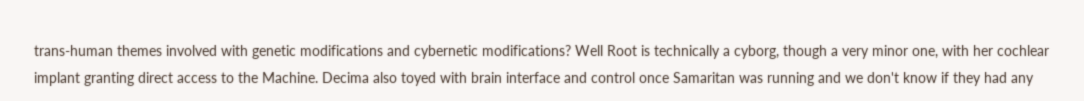trans-human themes involved with genetic modifications and cybernetic modifications? Well Root is technically a cyborg, though a very minor one, with her cochlear implant granting direct access to the Machine. Decima also toyed with brain interface and control once Samaritan was running and we don't know if they had any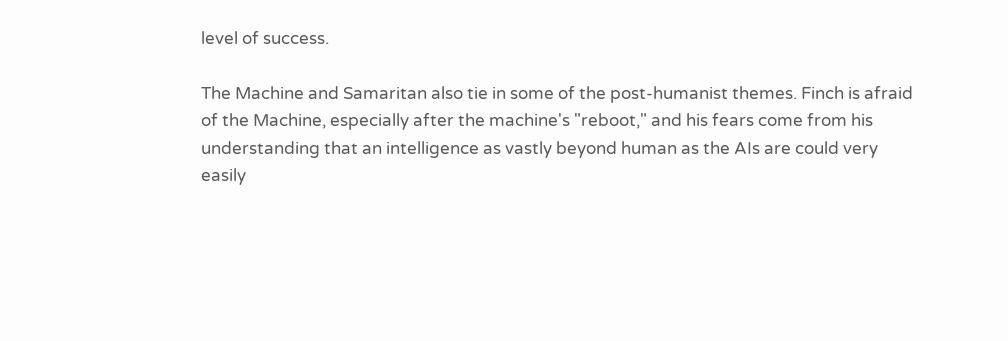level of success.

The Machine and Samaritan also tie in some of the post-humanist themes. Finch is afraid of the Machine, especially after the machine's "reboot," and his fears come from his understanding that an intelligence as vastly beyond human as the AIs are could very easily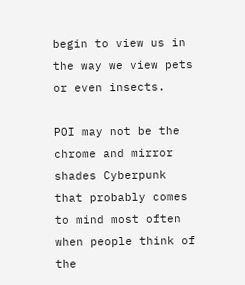begin to view us in the way we view pets or even insects.

POI may not be the chrome and mirror shades Cyberpunk that probably comes to mind most often when people think of the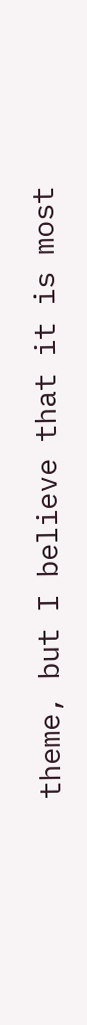theme, but I believe that it is most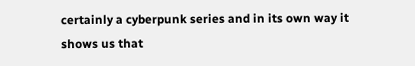certainly a cyberpunk series and in its own way it shows us that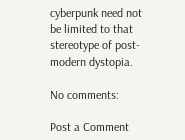cyberpunk need not be limited to that stereotype of post-modern dystopia.

No comments:

Post a Comment